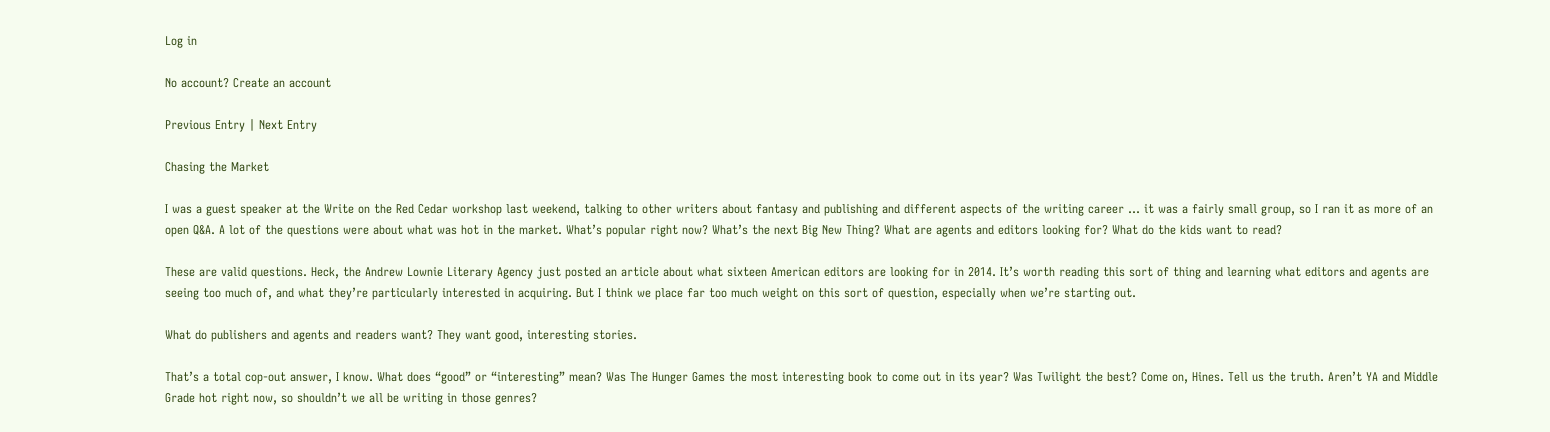Log in

No account? Create an account

Previous Entry | Next Entry

Chasing the Market

I was a guest speaker at the Write on the Red Cedar workshop last weekend, talking to other writers about fantasy and publishing and different aspects of the writing career … it was a fairly small group, so I ran it as more of an open Q&A. A lot of the questions were about what was hot in the market. What’s popular right now? What’s the next Big New Thing? What are agents and editors looking for? What do the kids want to read?

These are valid questions. Heck, the Andrew Lownie Literary Agency just posted an article about what sixteen American editors are looking for in 2014. It’s worth reading this sort of thing and learning what editors and agents are seeing too much of, and what they’re particularly interested in acquiring. But I think we place far too much weight on this sort of question, especially when we’re starting out.

What do publishers and agents and readers want? They want good, interesting stories.

That’s a total cop-out answer, I know. What does “good” or “interesting” mean? Was The Hunger Games the most interesting book to come out in its year? Was Twilight the best? Come on, Hines. Tell us the truth. Aren’t YA and Middle Grade hot right now, so shouldn’t we all be writing in those genres?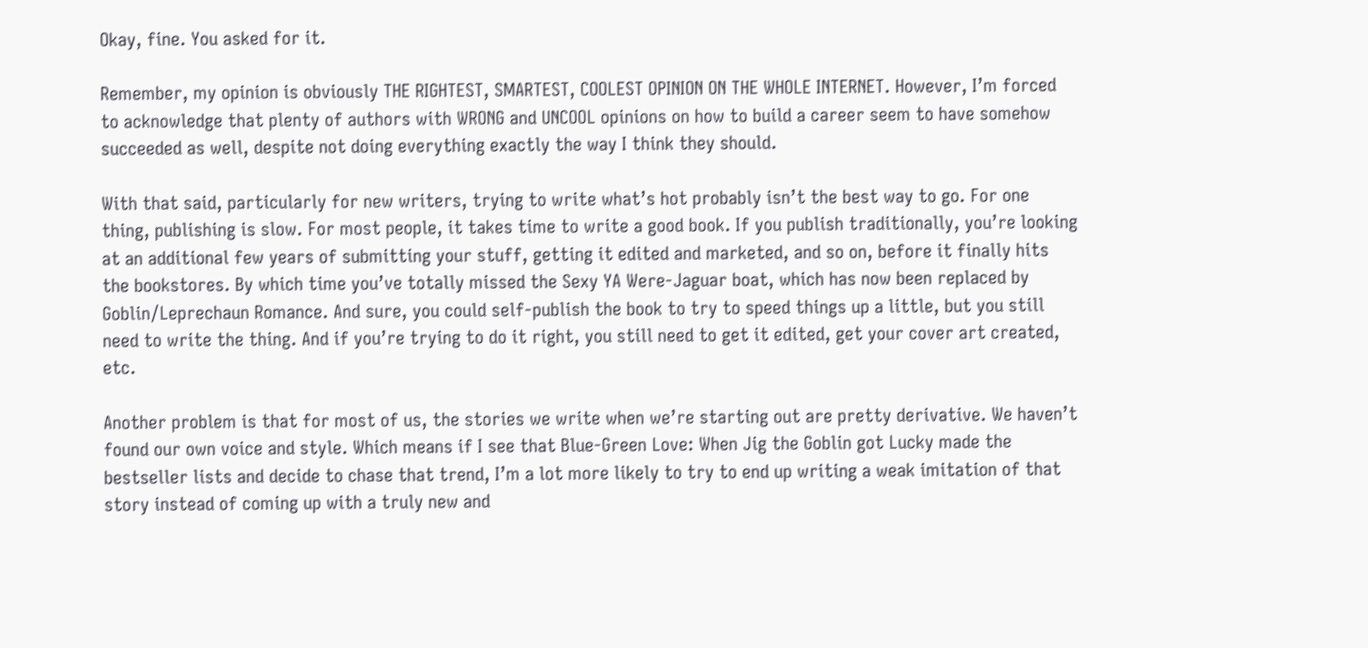Okay, fine. You asked for it.

Remember, my opinion is obviously THE RIGHTEST, SMARTEST, COOLEST OPINION ON THE WHOLE INTERNET. However, I’m forced to acknowledge that plenty of authors with WRONG and UNCOOL opinions on how to build a career seem to have somehow succeeded as well, despite not doing everything exactly the way I think they should.

With that said, particularly for new writers, trying to write what’s hot probably isn’t the best way to go. For one thing, publishing is slow. For most people, it takes time to write a good book. If you publish traditionally, you’re looking at an additional few years of submitting your stuff, getting it edited and marketed, and so on, before it finally hits the bookstores. By which time you’ve totally missed the Sexy YA Were-Jaguar boat, which has now been replaced by Goblin/Leprechaun Romance. And sure, you could self-publish the book to try to speed things up a little, but you still need to write the thing. And if you’re trying to do it right, you still need to get it edited, get your cover art created, etc.

Another problem is that for most of us, the stories we write when we’re starting out are pretty derivative. We haven’t found our own voice and style. Which means if I see that Blue-Green Love: When Jig the Goblin got Lucky made the bestseller lists and decide to chase that trend, I’m a lot more likely to try to end up writing a weak imitation of that story instead of coming up with a truly new and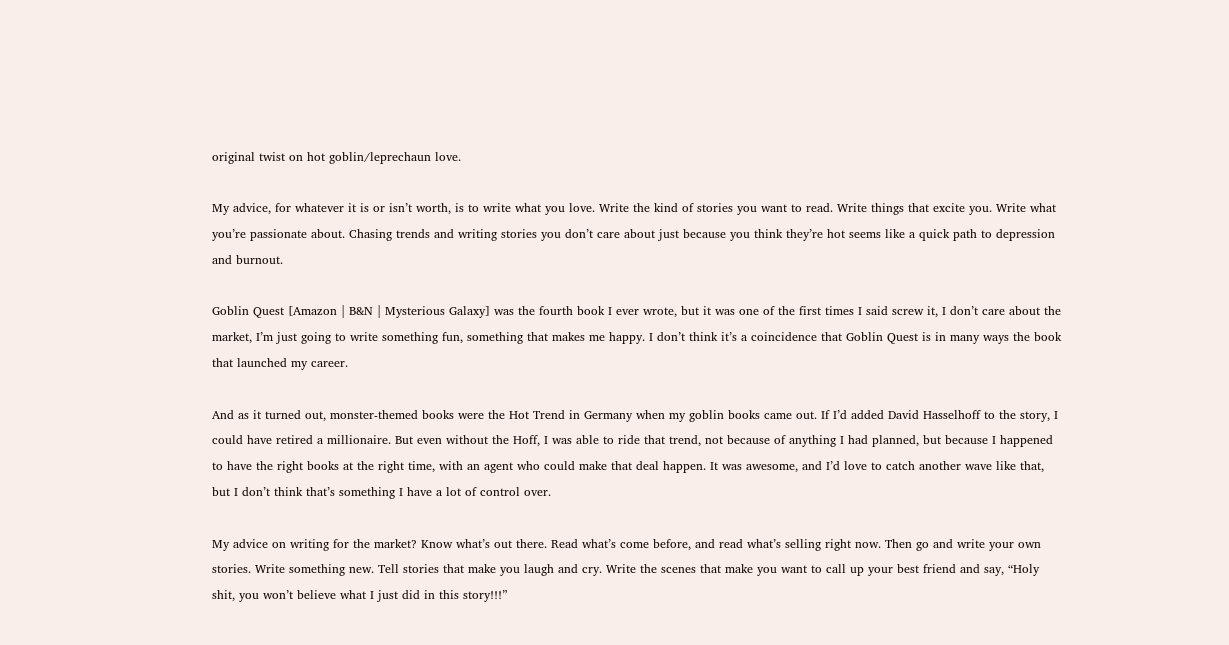original twist on hot goblin/leprechaun love.

My advice, for whatever it is or isn’t worth, is to write what you love. Write the kind of stories you want to read. Write things that excite you. Write what you’re passionate about. Chasing trends and writing stories you don’t care about just because you think they’re hot seems like a quick path to depression and burnout.

Goblin Quest [Amazon | B&N | Mysterious Galaxy] was the fourth book I ever wrote, but it was one of the first times I said screw it, I don’t care about the market, I’m just going to write something fun, something that makes me happy. I don’t think it’s a coincidence that Goblin Quest is in many ways the book that launched my career.

And as it turned out, monster-themed books were the Hot Trend in Germany when my goblin books came out. If I’d added David Hasselhoff to the story, I could have retired a millionaire. But even without the Hoff, I was able to ride that trend, not because of anything I had planned, but because I happened to have the right books at the right time, with an agent who could make that deal happen. It was awesome, and I’d love to catch another wave like that, but I don’t think that’s something I have a lot of control over.

My advice on writing for the market? Know what’s out there. Read what’s come before, and read what’s selling right now. Then go and write your own stories. Write something new. Tell stories that make you laugh and cry. Write the scenes that make you want to call up your best friend and say, “Holy shit, you won’t believe what I just did in this story!!!”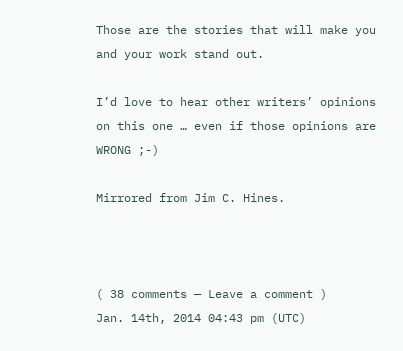Those are the stories that will make you and your work stand out.

I’d love to hear other writers’ opinions on this one … even if those opinions are WRONG ;-)

Mirrored from Jim C. Hines.



( 38 comments — Leave a comment )
Jan. 14th, 2014 04:43 pm (UTC)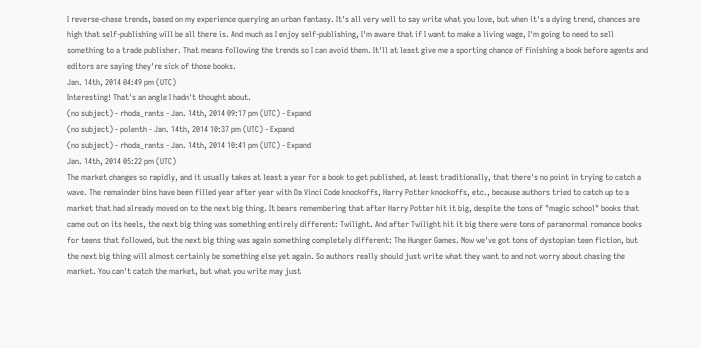I reverse-chase trends, based on my experience querying an urban fantasy. It's all very well to say write what you love, but when it's a dying trend, chances are high that self-publishing will be all there is. And much as I enjoy self-publishing, I'm aware that if I want to make a living wage, I'm going to need to sell something to a trade publisher. That means following the trends so I can avoid them. It'll at least give me a sporting chance of finishing a book before agents and editors are saying they're sick of those books.
Jan. 14th, 2014 04:49 pm (UTC)
Interesting! That's an angle I hadn't thought about.
(no subject) - rhoda_rants - Jan. 14th, 2014 09:17 pm (UTC) - Expand
(no subject) - polenth - Jan. 14th, 2014 10:37 pm (UTC) - Expand
(no subject) - rhoda_rants - Jan. 14th, 2014 10:41 pm (UTC) - Expand
Jan. 14th, 2014 05:22 pm (UTC)
The market changes so rapidly, and it usually takes at least a year for a book to get published, at least traditionally, that there's no point in trying to catch a wave. The remainder bins have been filled year after year with Da Vinci Code knockoffs, Harry Potter knockoffs, etc., because authors tried to catch up to a market that had already moved on to the next big thing. It bears remembering that after Harry Potter hit it big, despite the tons of "magic school" books that came out on its heels, the next big thing was something entirely different: Twilight. And after Twilight hit it big there were tons of paranormal romance books for teens that followed, but the next big thing was again something completely different: The Hunger Games. Now we've got tons of dystopian teen fiction, but the next big thing will almost certainly be something else yet again. So authors really should just write what they want to and not worry about chasing the market. You can't catch the market, but what you write may just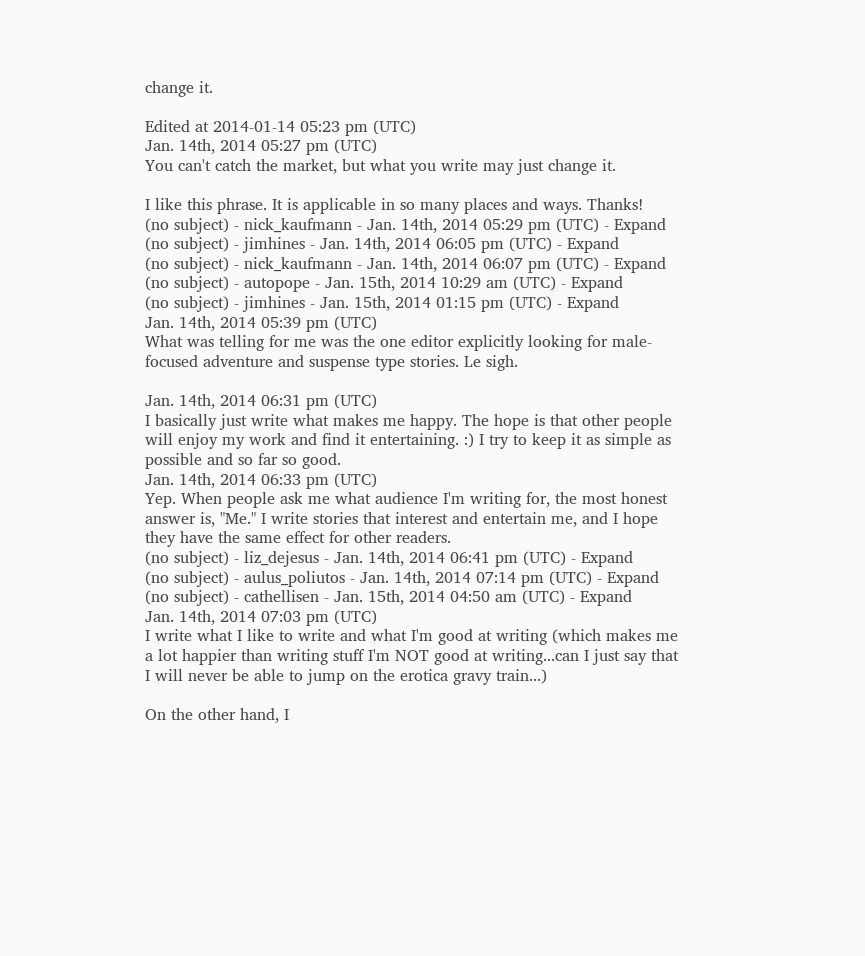change it.

Edited at 2014-01-14 05:23 pm (UTC)
Jan. 14th, 2014 05:27 pm (UTC)
You can't catch the market, but what you write may just change it.

I like this phrase. It is applicable in so many places and ways. Thanks!
(no subject) - nick_kaufmann - Jan. 14th, 2014 05:29 pm (UTC) - Expand
(no subject) - jimhines - Jan. 14th, 2014 06:05 pm (UTC) - Expand
(no subject) - nick_kaufmann - Jan. 14th, 2014 06:07 pm (UTC) - Expand
(no subject) - autopope - Jan. 15th, 2014 10:29 am (UTC) - Expand
(no subject) - jimhines - Jan. 15th, 2014 01:15 pm (UTC) - Expand
Jan. 14th, 2014 05:39 pm (UTC)
What was telling for me was the one editor explicitly looking for male-focused adventure and suspense type stories. Le sigh.

Jan. 14th, 2014 06:31 pm (UTC)
I basically just write what makes me happy. The hope is that other people will enjoy my work and find it entertaining. :) I try to keep it as simple as possible and so far so good.
Jan. 14th, 2014 06:33 pm (UTC)
Yep. When people ask me what audience I'm writing for, the most honest answer is, "Me." I write stories that interest and entertain me, and I hope they have the same effect for other readers.
(no subject) - liz_dejesus - Jan. 14th, 2014 06:41 pm (UTC) - Expand
(no subject) - aulus_poliutos - Jan. 14th, 2014 07:14 pm (UTC) - Expand
(no subject) - cathellisen - Jan. 15th, 2014 04:50 am (UTC) - Expand
Jan. 14th, 2014 07:03 pm (UTC)
I write what I like to write and what I'm good at writing (which makes me a lot happier than writing stuff I'm NOT good at writing...can I just say that I will never be able to jump on the erotica gravy train...)

On the other hand, I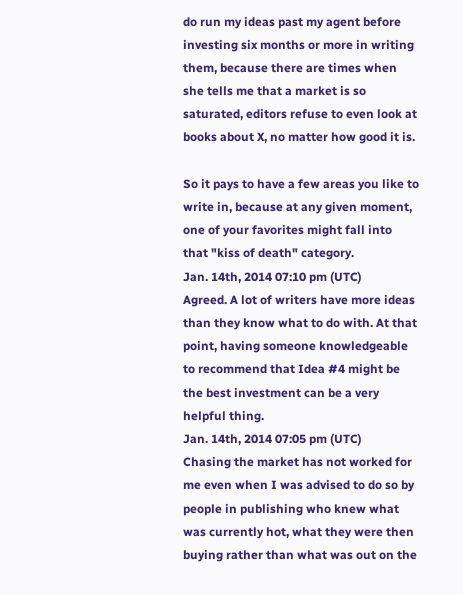do run my ideas past my agent before investing six months or more in writing them, because there are times when she tells me that a market is so saturated, editors refuse to even look at books about X, no matter how good it is.

So it pays to have a few areas you like to write in, because at any given moment, one of your favorites might fall into that "kiss of death" category.
Jan. 14th, 2014 07:10 pm (UTC)
Agreed. A lot of writers have more ideas than they know what to do with. At that point, having someone knowledgeable to recommend that Idea #4 might be the best investment can be a very helpful thing.
Jan. 14th, 2014 07:05 pm (UTC)
Chasing the market has not worked for me even when I was advised to do so by people in publishing who knew what was currently hot, what they were then buying rather than what was out on the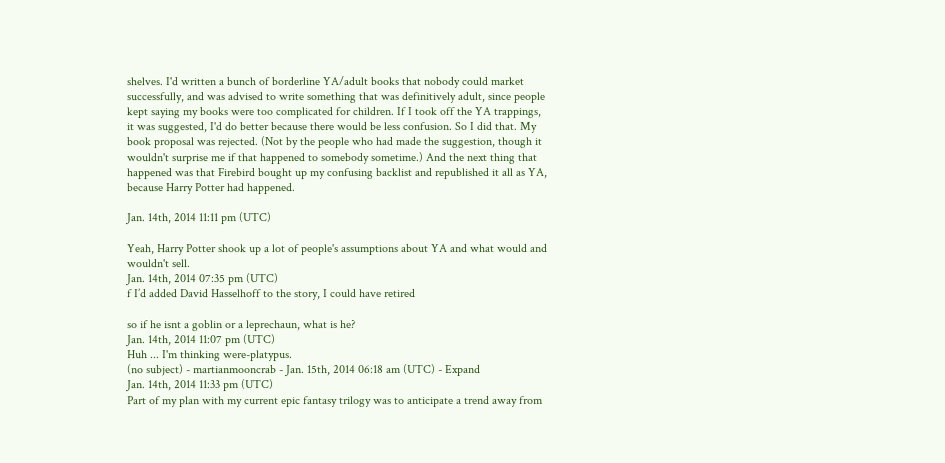shelves. I'd written a bunch of borderline YA/adult books that nobody could market successfully, and was advised to write something that was definitively adult, since people kept saying my books were too complicated for children. If I took off the YA trappings, it was suggested, I'd do better because there would be less confusion. So I did that. My book proposal was rejected. (Not by the people who had made the suggestion, though it wouldn't surprise me if that happened to somebody sometime.) And the next thing that happened was that Firebird bought up my confusing backlist and republished it all as YA, because Harry Potter had happened.

Jan. 14th, 2014 11:11 pm (UTC)

Yeah, Harry Potter shook up a lot of people's assumptions about YA and what would and wouldn't sell.
Jan. 14th, 2014 07:35 pm (UTC)
f I’d added David Hasselhoff to the story, I could have retired

so if he isnt a goblin or a leprechaun, what is he?
Jan. 14th, 2014 11:07 pm (UTC)
Huh ... I'm thinking were-platypus.
(no subject) - martianmooncrab - Jan. 15th, 2014 06:18 am (UTC) - Expand
Jan. 14th, 2014 11:33 pm (UTC)
Part of my plan with my current epic fantasy trilogy was to anticipate a trend away from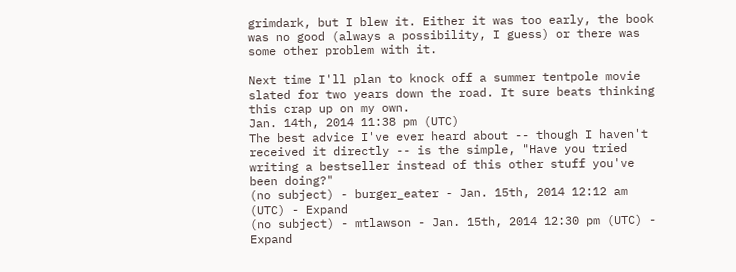grimdark, but I blew it. Either it was too early, the book was no good (always a possibility, I guess) or there was some other problem with it.

Next time I'll plan to knock off a summer tentpole movie slated for two years down the road. It sure beats thinking this crap up on my own.
Jan. 14th, 2014 11:38 pm (UTC)
The best advice I've ever heard about -- though I haven't received it directly -- is the simple, "Have you tried writing a bestseller instead of this other stuff you've been doing?"
(no subject) - burger_eater - Jan. 15th, 2014 12:12 am (UTC) - Expand
(no subject) - mtlawson - Jan. 15th, 2014 12:30 pm (UTC) - Expand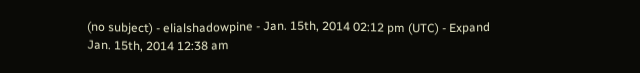(no subject) - elialshadowpine - Jan. 15th, 2014 02:12 pm (UTC) - Expand
Jan. 15th, 2014 12:38 am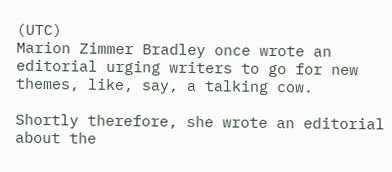(UTC)
Marion Zimmer Bradley once wrote an editorial urging writers to go for new themes, like, say, a talking cow.

Shortly therefore, she wrote an editorial about the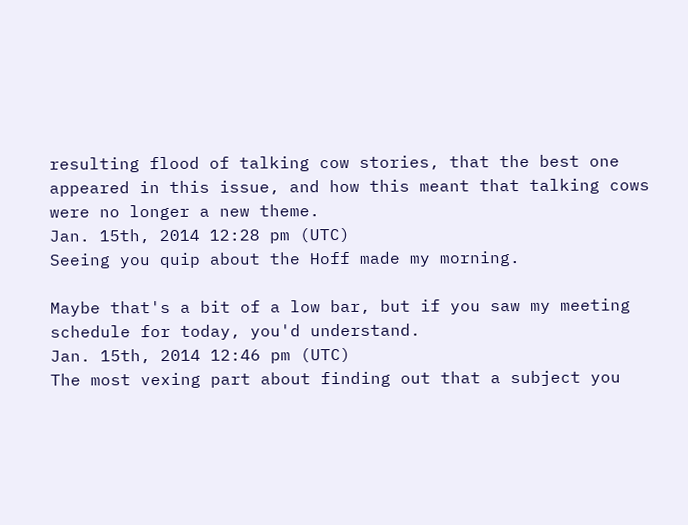resulting flood of talking cow stories, that the best one appeared in this issue, and how this meant that talking cows were no longer a new theme.
Jan. 15th, 2014 12:28 pm (UTC)
Seeing you quip about the Hoff made my morning.

Maybe that's a bit of a low bar, but if you saw my meeting schedule for today, you'd understand.
Jan. 15th, 2014 12:46 pm (UTC)
The most vexing part about finding out that a subject you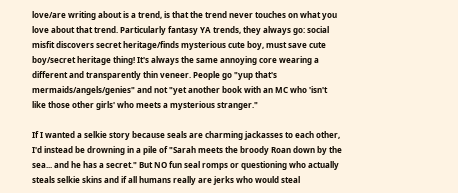love/are writing about is a trend, is that the trend never touches on what you love about that trend. Particularly fantasy YA trends, they always go: social misfit discovers secret heritage/finds mysterious cute boy, must save cute boy/secret heritage thing! It's always the same annoying core wearing a different and transparently thin veneer. People go "yup that's mermaids/angels/genies" and not "yet another book with an MC who 'isn't like those other girls' who meets a mysterious stranger."

If I wanted a selkie story because seals are charming jackasses to each other, I'd instead be drowning in a pile of "Sarah meets the broody Roan down by the sea... and he has a secret." But NO fun seal romps or questioning who actually steals selkie skins and if all humans really are jerks who would steal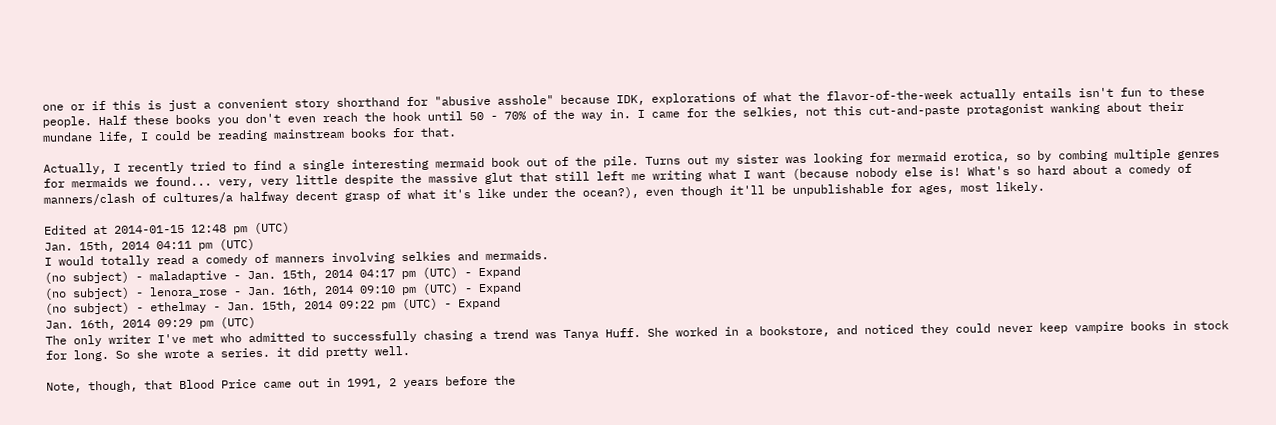one or if this is just a convenient story shorthand for "abusive asshole" because IDK, explorations of what the flavor-of-the-week actually entails isn't fun to these people. Half these books you don't even reach the hook until 50 - 70% of the way in. I came for the selkies, not this cut-and-paste protagonist wanking about their mundane life, I could be reading mainstream books for that.

Actually, I recently tried to find a single interesting mermaid book out of the pile. Turns out my sister was looking for mermaid erotica, so by combing multiple genres for mermaids we found... very, very little despite the massive glut that still left me writing what I want (because nobody else is! What's so hard about a comedy of manners/clash of cultures/a halfway decent grasp of what it's like under the ocean?), even though it'll be unpublishable for ages, most likely.

Edited at 2014-01-15 12:48 pm (UTC)
Jan. 15th, 2014 04:11 pm (UTC)
I would totally read a comedy of manners involving selkies and mermaids.
(no subject) - maladaptive - Jan. 15th, 2014 04:17 pm (UTC) - Expand
(no subject) - lenora_rose - Jan. 16th, 2014 09:10 pm (UTC) - Expand
(no subject) - ethelmay - Jan. 15th, 2014 09:22 pm (UTC) - Expand
Jan. 16th, 2014 09:29 pm (UTC)
The only writer I've met who admitted to successfully chasing a trend was Tanya Huff. She worked in a bookstore, and noticed they could never keep vampire books in stock for long. So she wrote a series. it did pretty well.

Note, though, that Blood Price came out in 1991, 2 years before the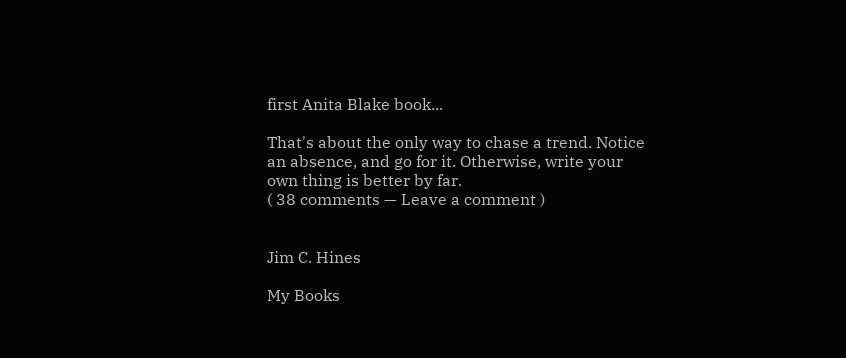first Anita Blake book...

That's about the only way to chase a trend. Notice an absence, and go for it. Otherwise, write your own thing is better by far.
( 38 comments — Leave a comment )


Jim C. Hines

My Books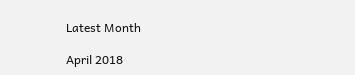Latest Month

April 2018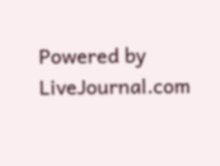Powered by LiveJournal.com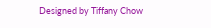Designed by Tiffany Chow